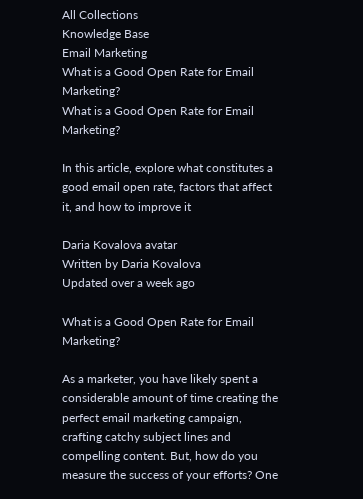All Collections
Knowledge Base
Email Marketing
What is a Good Open Rate for Email Marketing?
What is a Good Open Rate for Email Marketing?

In this article, explore what constitutes a good email open rate, factors that affect it, and how to improve it

Daria Kovalova avatar
Written by Daria Kovalova
Updated over a week ago

What is a Good Open Rate for Email Marketing?

As a marketer, you have likely spent a considerable amount of time creating the perfect email marketing campaign, crafting catchy subject lines and compelling content. But, how do you measure the success of your efforts? One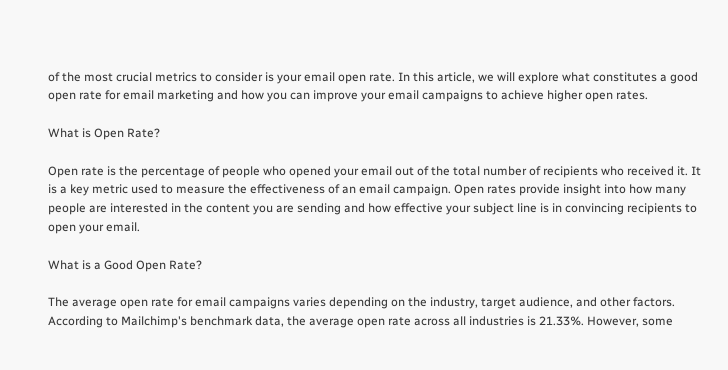of the most crucial metrics to consider is your email open rate. In this article, we will explore what constitutes a good open rate for email marketing and how you can improve your email campaigns to achieve higher open rates.

What is Open Rate?

Open rate is the percentage of people who opened your email out of the total number of recipients who received it. It is a key metric used to measure the effectiveness of an email campaign. Open rates provide insight into how many people are interested in the content you are sending and how effective your subject line is in convincing recipients to open your email.

What is a Good Open Rate?

The average open rate for email campaigns varies depending on the industry, target audience, and other factors. According to Mailchimp's benchmark data, the average open rate across all industries is 21.33%. However, some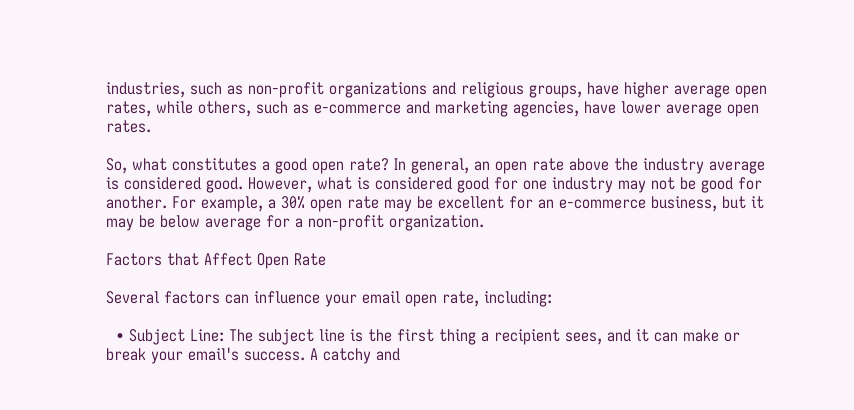industries, such as non-profit organizations and religious groups, have higher average open rates, while others, such as e-commerce and marketing agencies, have lower average open rates.

So, what constitutes a good open rate? In general, an open rate above the industry average is considered good. However, what is considered good for one industry may not be good for another. For example, a 30% open rate may be excellent for an e-commerce business, but it may be below average for a non-profit organization.

Factors that Affect Open Rate

Several factors can influence your email open rate, including:

  • Subject Line: The subject line is the first thing a recipient sees, and it can make or break your email's success. A catchy and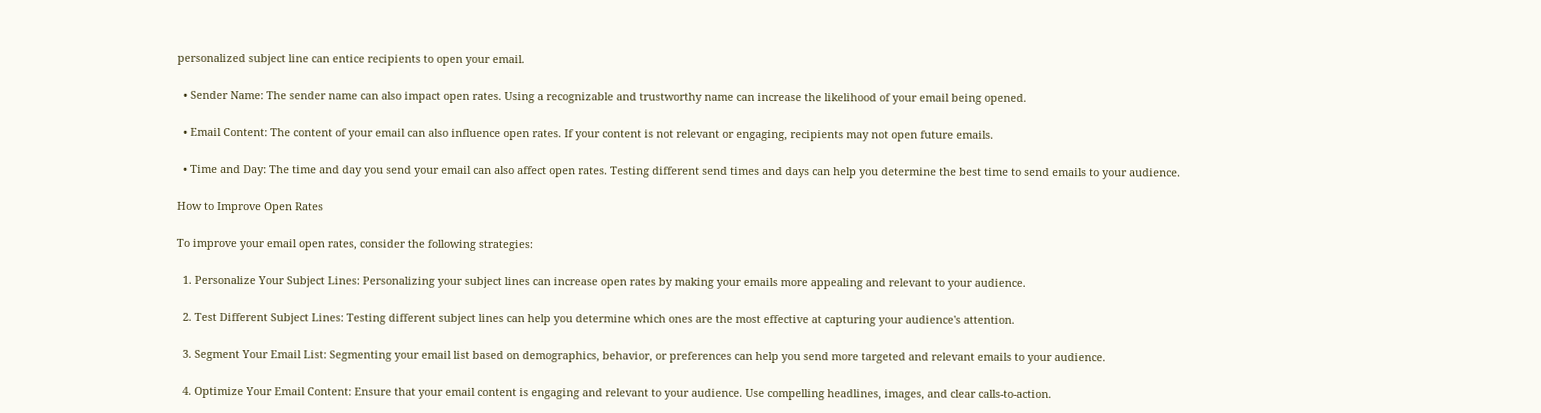personalized subject line can entice recipients to open your email.

  • Sender Name: The sender name can also impact open rates. Using a recognizable and trustworthy name can increase the likelihood of your email being opened.

  • Email Content: The content of your email can also influence open rates. If your content is not relevant or engaging, recipients may not open future emails.

  • Time and Day: The time and day you send your email can also affect open rates. Testing different send times and days can help you determine the best time to send emails to your audience.

How to Improve Open Rates

To improve your email open rates, consider the following strategies:

  1. Personalize Your Subject Lines: Personalizing your subject lines can increase open rates by making your emails more appealing and relevant to your audience.

  2. Test Different Subject Lines: Testing different subject lines can help you determine which ones are the most effective at capturing your audience's attention.

  3. Segment Your Email List: Segmenting your email list based on demographics, behavior, or preferences can help you send more targeted and relevant emails to your audience.

  4. Optimize Your Email Content: Ensure that your email content is engaging and relevant to your audience. Use compelling headlines, images, and clear calls-to-action.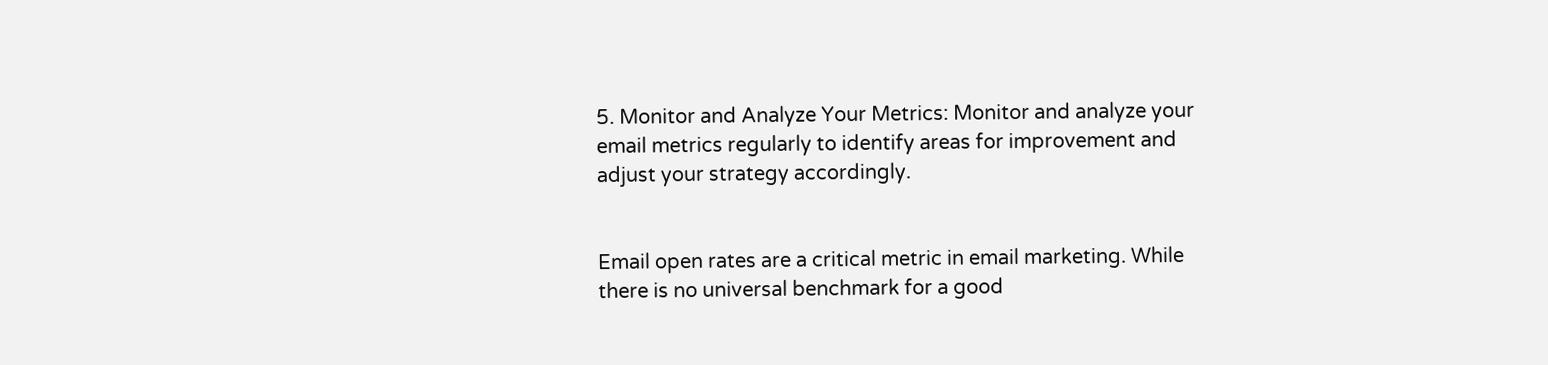5. Monitor and Analyze Your Metrics: Monitor and analyze your email metrics regularly to identify areas for improvement and adjust your strategy accordingly.


Email open rates are a critical metric in email marketing. While there is no universal benchmark for a good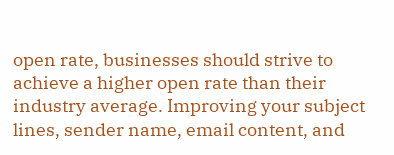open rate, businesses should strive to achieve a higher open rate than their industry average. Improving your subject lines, sender name, email content, and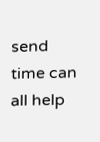send time can all help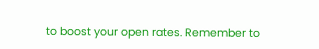to boost your open rates. Remember to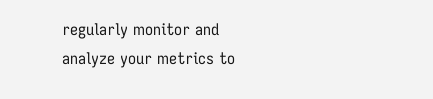regularly monitor and analyze your metrics to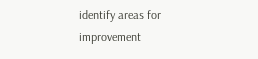identify areas for improvement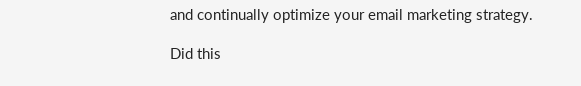and continually optimize your email marketing strategy.

Did this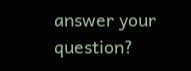answer your question?